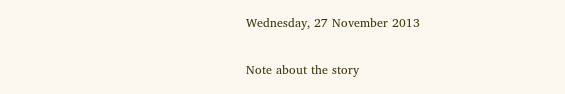Wednesday, 27 November 2013

Note about the story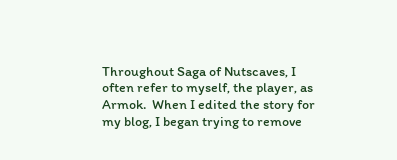Throughout Saga of Nutscaves, I often refer to myself, the player, as Armok.  When I edited the story for my blog, I began trying to remove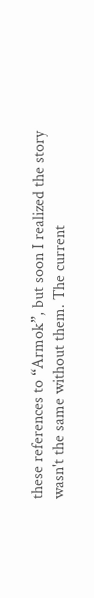these references to “Armok”, but soon I realized the story wasn't the same without them. The current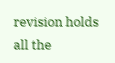revision holds all the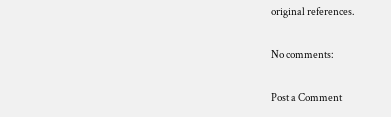original references.

No comments:

Post a Comment